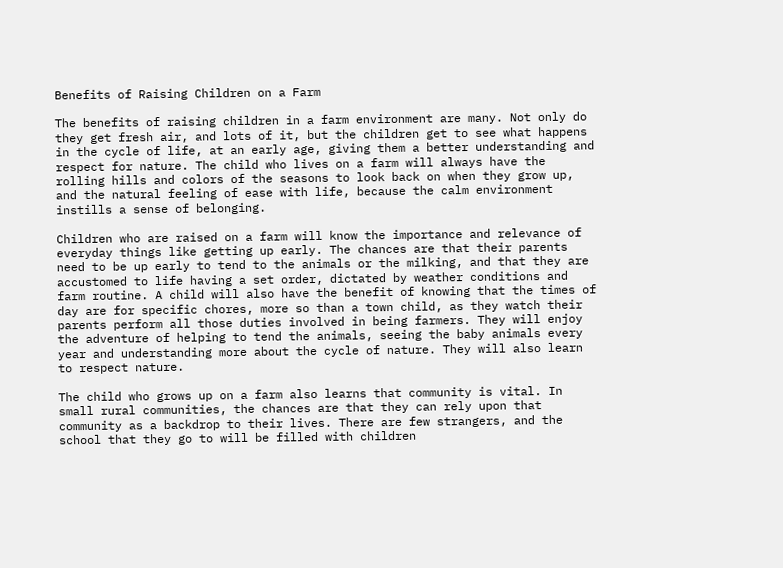Benefits of Raising Children on a Farm

The benefits of raising children in a farm environment are many. Not only do they get fresh air, and lots of it, but the children get to see what happens in the cycle of life, at an early age, giving them a better understanding and respect for nature. The child who lives on a farm will always have the rolling hills and colors of the seasons to look back on when they grow up, and the natural feeling of ease with life, because the calm environment instills a sense of belonging.

Children who are raised on a farm will know the importance and relevance of everyday things like getting up early. The chances are that their parents need to be up early to tend to the animals or the milking, and that they are accustomed to life having a set order, dictated by weather conditions and farm routine. A child will also have the benefit of knowing that the times of day are for specific chores, more so than a town child, as they watch their parents perform all those duties involved in being farmers. They will enjoy the adventure of helping to tend the animals, seeing the baby animals every year and understanding more about the cycle of nature. They will also learn to respect nature.

The child who grows up on a farm also learns that community is vital. In small rural communities, the chances are that they can rely upon that community as a backdrop to their lives. There are few strangers, and the school that they go to will be filled with children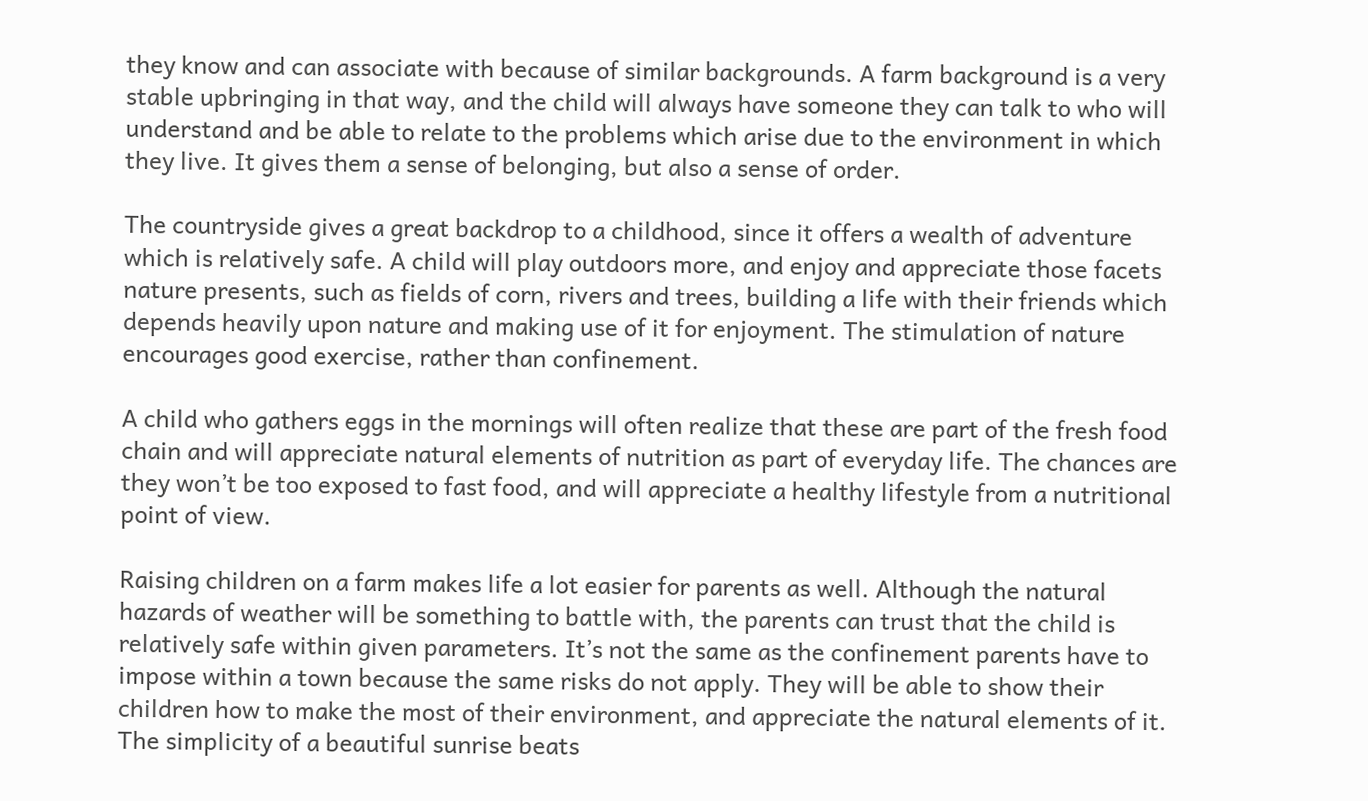they know and can associate with because of similar backgrounds. A farm background is a very stable upbringing in that way, and the child will always have someone they can talk to who will understand and be able to relate to the problems which arise due to the environment in which they live. It gives them a sense of belonging, but also a sense of order.

The countryside gives a great backdrop to a childhood, since it offers a wealth of adventure which is relatively safe. A child will play outdoors more, and enjoy and appreciate those facets nature presents, such as fields of corn, rivers and trees, building a life with their friends which depends heavily upon nature and making use of it for enjoyment. The stimulation of nature encourages good exercise, rather than confinement.

A child who gathers eggs in the mornings will often realize that these are part of the fresh food chain and will appreciate natural elements of nutrition as part of everyday life. The chances are they won’t be too exposed to fast food, and will appreciate a healthy lifestyle from a nutritional point of view.

Raising children on a farm makes life a lot easier for parents as well. Although the natural hazards of weather will be something to battle with, the parents can trust that the child is relatively safe within given parameters. It’s not the same as the confinement parents have to impose within a town because the same risks do not apply. They will be able to show their children how to make the most of their environment, and appreciate the natural elements of it. The simplicity of a beautiful sunrise beats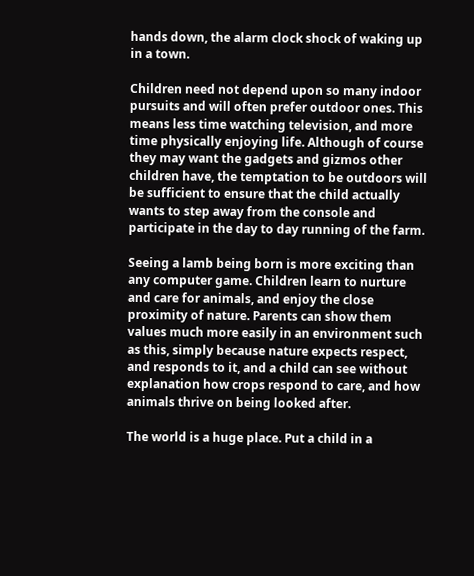hands down, the alarm clock shock of waking up in a town.

Children need not depend upon so many indoor pursuits and will often prefer outdoor ones. This means less time watching television, and more time physically enjoying life. Although of course they may want the gadgets and gizmos other children have, the temptation to be outdoors will be sufficient to ensure that the child actually wants to step away from the console and participate in the day to day running of the farm.

Seeing a lamb being born is more exciting than any computer game. Children learn to nurture and care for animals, and enjoy the close proximity of nature. Parents can show them values much more easily in an environment such as this, simply because nature expects respect, and responds to it, and a child can see without explanation how crops respond to care, and how animals thrive on being looked after.

The world is a huge place. Put a child in a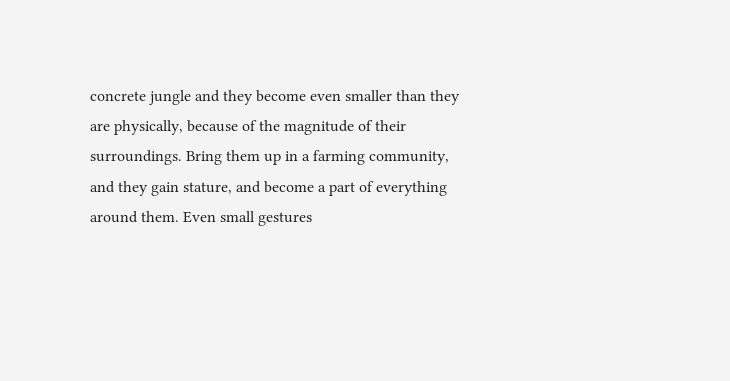concrete jungle and they become even smaller than they are physically, because of the magnitude of their surroundings. Bring them up in a farming community, and they gain stature, and become a part of everything around them. Even small gestures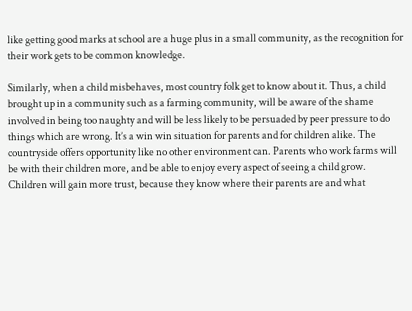like getting good marks at school are a huge plus in a small community, as the recognition for their work gets to be common knowledge.

Similarly, when a child misbehaves, most country folk get to know about it. Thus, a child brought up in a community such as a farming community, will be aware of the shame involved in being too naughty and will be less likely to be persuaded by peer pressure to do things which are wrong. It’s a win win situation for parents and for children alike. The countryside offers opportunity like no other environment can. Parents who work farms will be with their children more, and be able to enjoy every aspect of seeing a child grow. Children will gain more trust, because they know where their parents are and what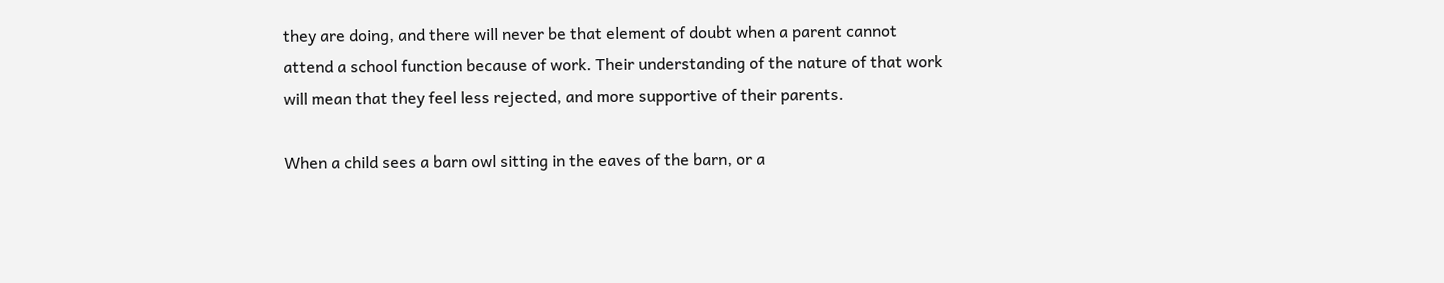they are doing, and there will never be that element of doubt when a parent cannot attend a school function because of work. Their understanding of the nature of that work will mean that they feel less rejected, and more supportive of their parents.

When a child sees a barn owl sitting in the eaves of the barn, or a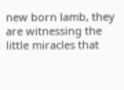new born lamb, they are witnessing the little miracles that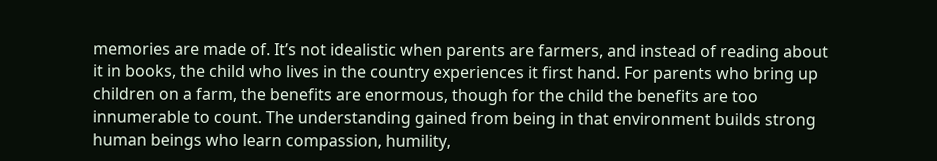memories are made of. It’s not idealistic when parents are farmers, and instead of reading about it in books, the child who lives in the country experiences it first hand. For parents who bring up children on a farm, the benefits are enormous, though for the child the benefits are too innumerable to count. The understanding gained from being in that environment builds strong human beings who learn compassion, humility,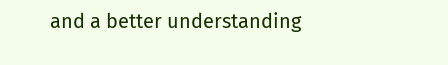and a better understanding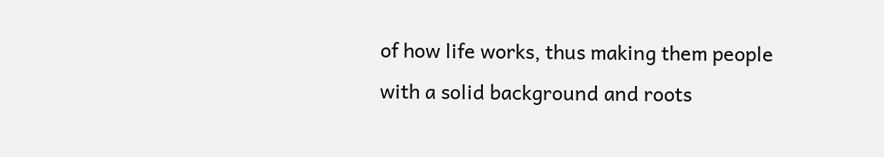of how life works, thus making them people with a solid background and roots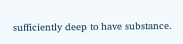sufficiently deep to have substance.